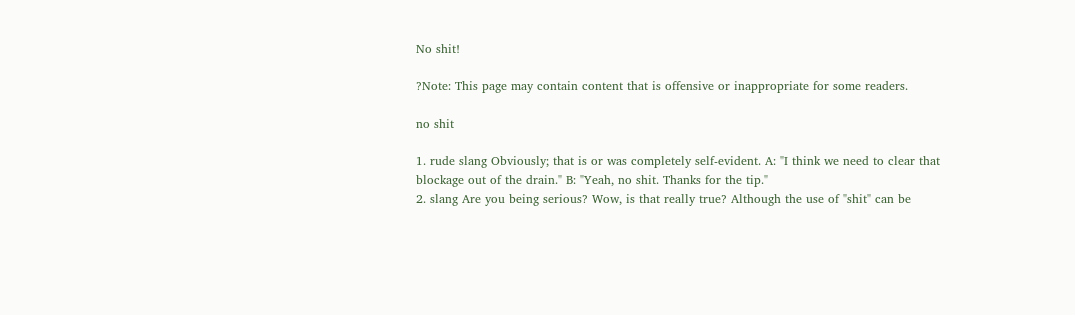No shit!

?Note: This page may contain content that is offensive or inappropriate for some readers.

no shit

1. rude slang Obviously; that is or was completely self-evident. A: "I think we need to clear that blockage out of the drain." B: "Yeah, no shit. Thanks for the tip."
2. slang Are you being serious? Wow, is that really true? Although the use of "shit" can be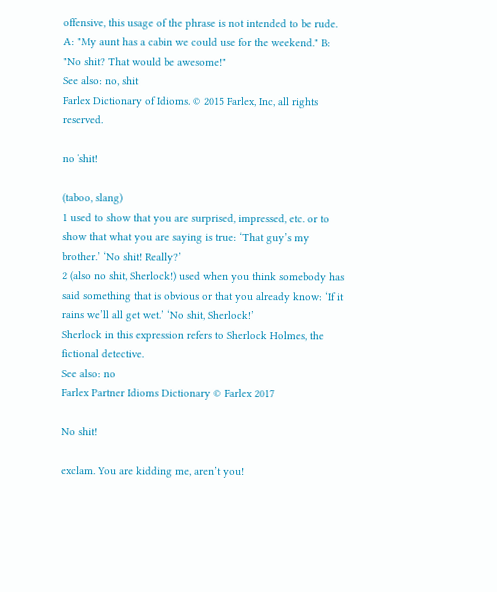offensive, this usage of the phrase is not intended to be rude. A: "My aunt has a cabin we could use for the weekend." B: "No shit? That would be awesome!"
See also: no, shit
Farlex Dictionary of Idioms. © 2015 Farlex, Inc, all rights reserved.

no ˈshit!

(taboo, slang)
1 used to show that you are surprised, impressed, etc. or to show that what you are saying is true: ‘That guy’s my brother.’ ‘No shit! Really?’
2 (also no shit, Sherlock!) used when you think somebody has said something that is obvious or that you already know: ‘If it rains we’ll all get wet.’ ‘No shit, Sherlock!’
Sherlock in this expression refers to Sherlock Holmes, the fictional detective.
See also: no
Farlex Partner Idioms Dictionary © Farlex 2017

No shit!

exclam. You are kidding me, aren’t you!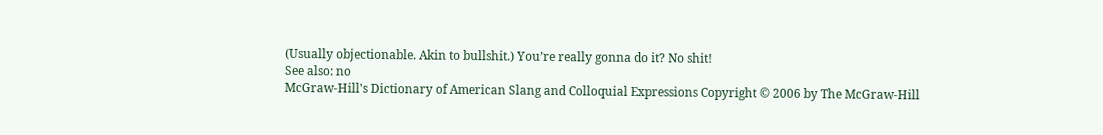(Usually objectionable. Akin to bullshit.) You’re really gonna do it? No shit!
See also: no
McGraw-Hill's Dictionary of American Slang and Colloquial Expressions Copyright © 2006 by The McGraw-Hill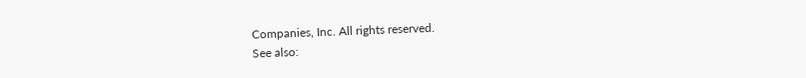Companies, Inc. All rights reserved.
See also: